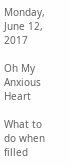Monday, June 12, 2017

Oh My Anxious Heart

What to do when filled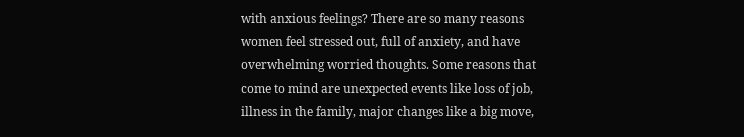with anxious feelings? There are so many reasons women feel stressed out, full of anxiety, and have overwhelming worried thoughts. Some reasons that come to mind are unexpected events like loss of job, illness in the family, major changes like a big move,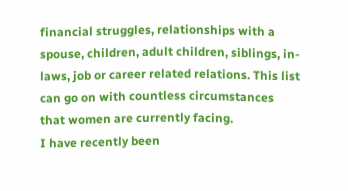financial struggles, relationships with a spouse, children, adult children, siblings, in-laws, job or career related relations. This list can go on with countless circumstances that women are currently facing.
I have recently been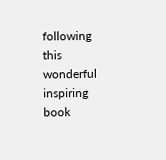following this wonderful inspiring book